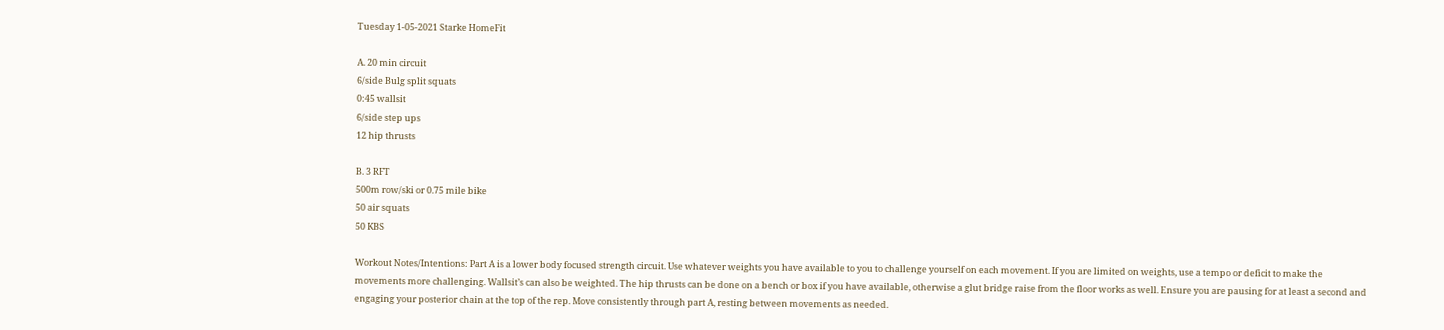Tuesday 1-05-2021 Starke HomeFit

A. 20 min circuit
6/side Bulg split squats
0:45 wallsit
6/side step ups
12 hip thrusts

B. 3 RFT
500m row/ski or 0.75 mile bike
50 air squats
50 KBS

Workout Notes/Intentions: Part A is a lower body focused strength circuit. Use whatever weights you have available to you to challenge yourself on each movement. If you are limited on weights, use a tempo or deficit to make the movements more challenging. Wallsit’s can also be weighted. The hip thrusts can be done on a bench or box if you have available, otherwise a glut bridge raise from the floor works as well. Ensure you are pausing for at least a second and engaging your posterior chain at the top of the rep. Move consistently through part A, resting between movements as needed.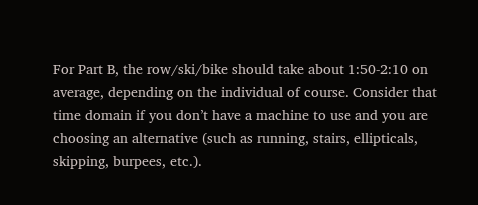For Part B, the row/ski/bike should take about 1:50-2:10 on average, depending on the individual of course. Consider that time domain if you don’t have a machine to use and you are choosing an alternative (such as running, stairs, ellipticals, skipping, burpees, etc.).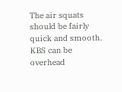The air squats should be fairly quick and smooth. KBS can be overhead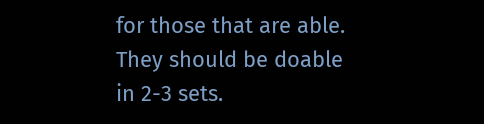for those that are able. They should be doable in 2-3 sets.